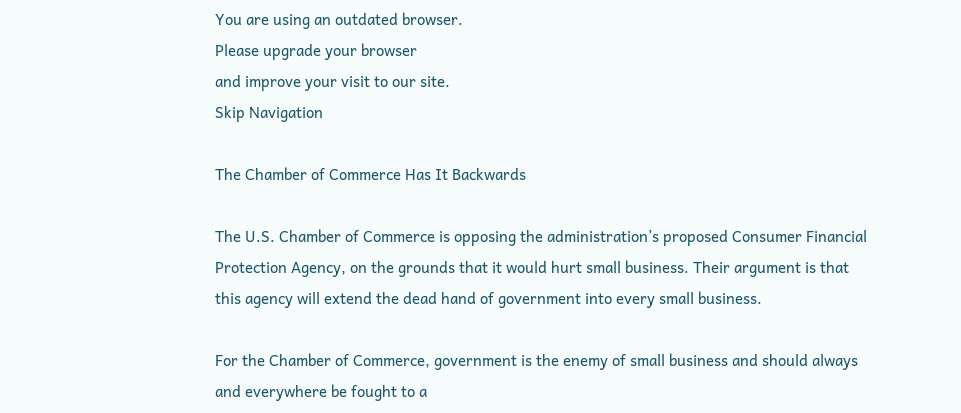You are using an outdated browser.
Please upgrade your browser
and improve your visit to our site.
Skip Navigation

The Chamber of Commerce Has It Backwards

The U.S. Chamber of Commerce is opposing the administration’s proposed Consumer Financial Protection Agency, on the grounds that it would hurt small business. Their argument is that this agency will extend the dead hand of government into every small business.

For the Chamber of Commerce, government is the enemy of small business and should always and everywhere be fought to a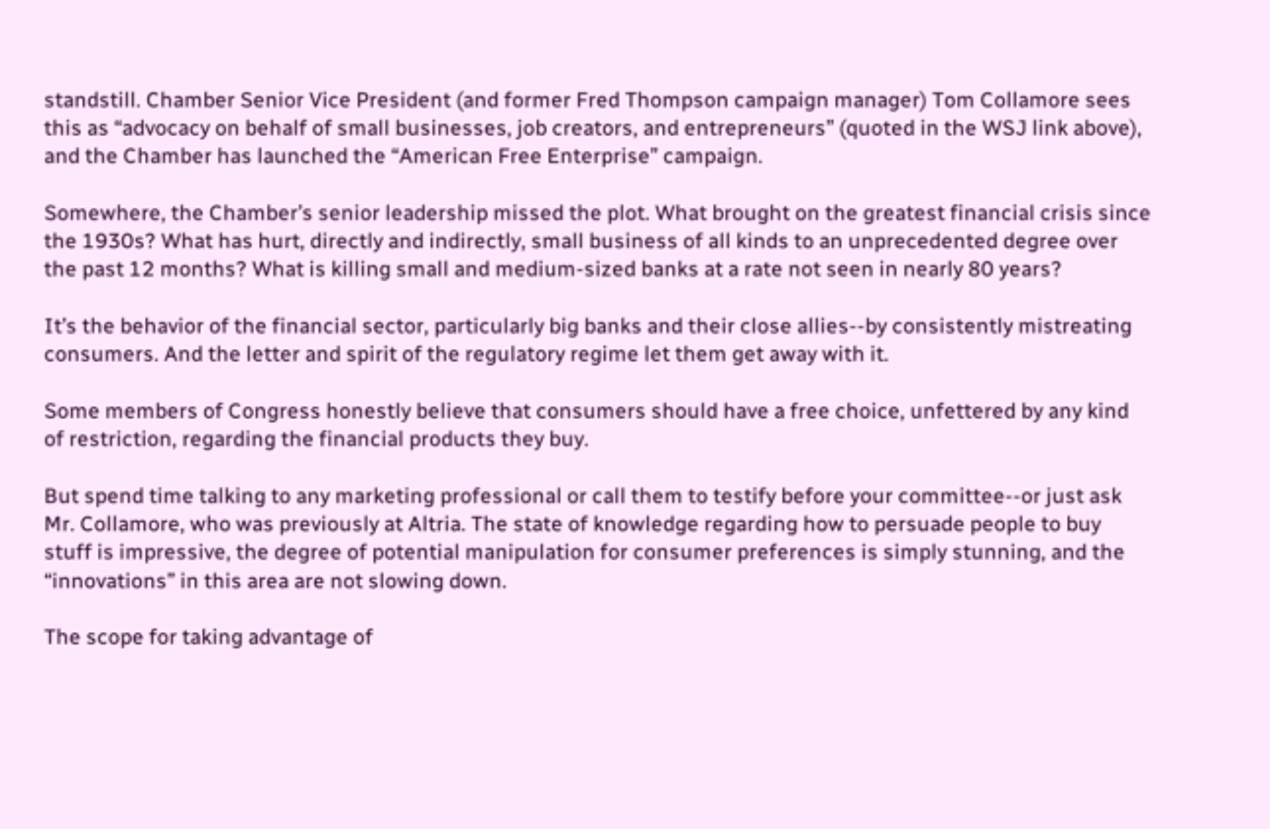standstill. Chamber Senior Vice President (and former Fred Thompson campaign manager) Tom Collamore sees this as “advocacy on behalf of small businesses, job creators, and entrepreneurs” (quoted in the WSJ link above), and the Chamber has launched the “American Free Enterprise” campaign.

Somewhere, the Chamber’s senior leadership missed the plot. What brought on the greatest financial crisis since the 1930s? What has hurt, directly and indirectly, small business of all kinds to an unprecedented degree over the past 12 months? What is killing small and medium-sized banks at a rate not seen in nearly 80 years?

It’s the behavior of the financial sector, particularly big banks and their close allies--by consistently mistreating consumers. And the letter and spirit of the regulatory regime let them get away with it.

Some members of Congress honestly believe that consumers should have a free choice, unfettered by any kind of restriction, regarding the financial products they buy.

But spend time talking to any marketing professional or call them to testify before your committee--or just ask Mr. Collamore, who was previously at Altria. The state of knowledge regarding how to persuade people to buy stuff is impressive, the degree of potential manipulation for consumer preferences is simply stunning, and the “innovations” in this area are not slowing down.

The scope for taking advantage of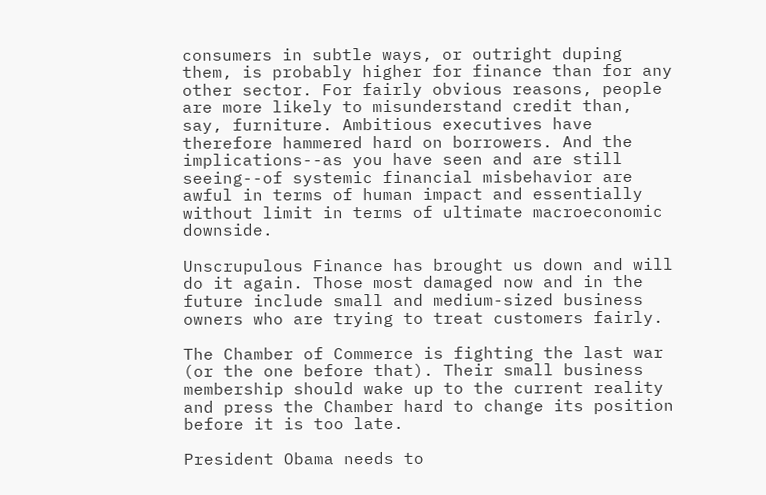consumers in subtle ways, or outright duping them, is probably higher for finance than for any other sector. For fairly obvious reasons, people are more likely to misunderstand credit than, say, furniture. Ambitious executives have therefore hammered hard on borrowers. And the implications--as you have seen and are still seeing--of systemic financial misbehavior are awful in terms of human impact and essentially without limit in terms of ultimate macroeconomic downside.

Unscrupulous Finance has brought us down and will do it again. Those most damaged now and in the future include small and medium-sized business owners who are trying to treat customers fairly.

The Chamber of Commerce is fighting the last war (or the one before that). Their small business membership should wake up to the current reality and press the Chamber hard to change its position before it is too late.

President Obama needs to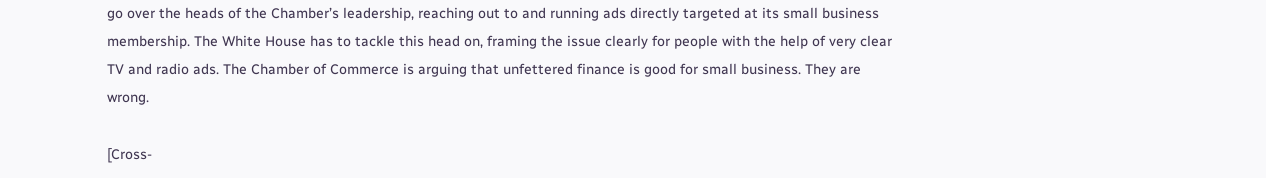go over the heads of the Chamber’s leadership, reaching out to and running ads directly targeted at its small business membership. The White House has to tackle this head on, framing the issue clearly for people with the help of very clear TV and radio ads. The Chamber of Commerce is arguing that unfettered finance is good for small business. They are wrong.

[Cross-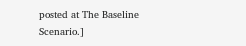posted at The Baseline Scenario.]